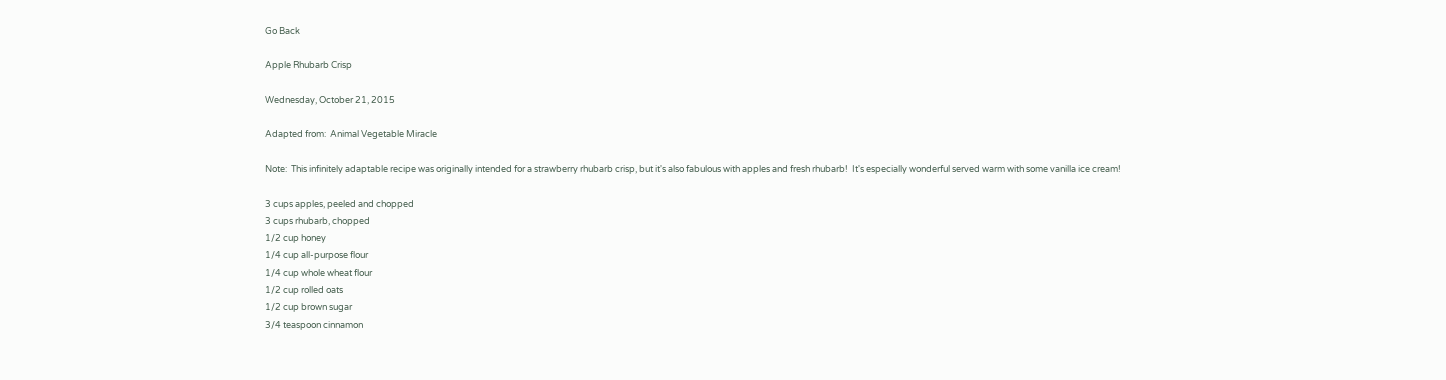Go Back

Apple Rhubarb Crisp

Wednesday, October 21, 2015

Adapted from:  Animal Vegetable Miracle

Note:  This infinitely adaptable recipe was originally intended for a strawberry rhubarb crisp, but it's also fabulous with apples and fresh rhubarb!  It's especially wonderful served warm with some vanilla ice cream!

3 cups apples, peeled and chopped
3 cups rhubarb, chopped
1/2 cup honey
1/4 cup all-purpose flour
1/4 cup whole wheat flour
1/2 cup rolled oats
1/2 cup brown sugar
3/4 teaspoon cinnamon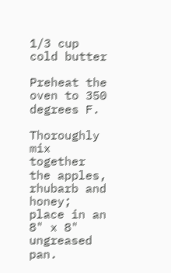1/3 cup cold butter

Preheat the oven to 350 degrees F.

Thoroughly mix together the apples, rhubarb and honey; place in an 8" x 8" ungreased pan.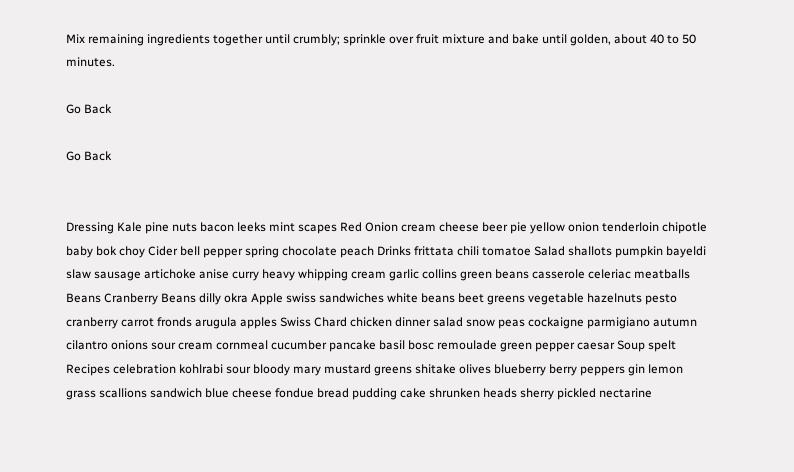Mix remaining ingredients together until crumbly; sprinkle over fruit mixture and bake until golden, about 40 to 50 minutes.

Go Back

Go Back


Dressing Kale pine nuts bacon leeks mint scapes Red Onion cream cheese beer pie yellow onion tenderloin chipotle baby bok choy Cider bell pepper spring chocolate peach Drinks frittata chili tomatoe Salad shallots pumpkin bayeldi slaw sausage artichoke anise curry heavy whipping cream garlic collins green beans casserole celeriac meatballs Beans Cranberry Beans dilly okra Apple swiss sandwiches white beans beet greens vegetable hazelnuts pesto cranberry carrot fronds arugula apples Swiss Chard chicken dinner salad snow peas cockaigne parmigiano autumn cilantro onions sour cream cornmeal cucumber pancake basil bosc remoulade green pepper caesar Soup spelt Recipes celebration kohlrabi sour bloody mary mustard greens shitake olives blueberry berry peppers gin lemon grass scallions sandwich blue cheese fondue bread pudding cake shrunken heads sherry pickled nectarine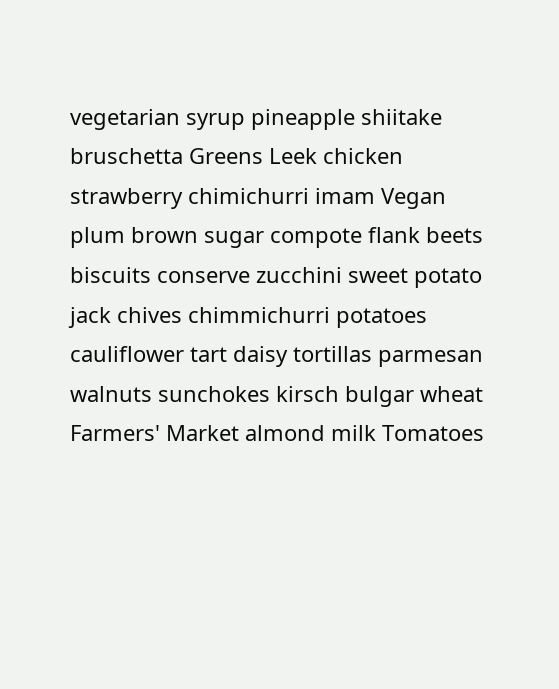vegetarian syrup pineapple shiitake bruschetta Greens Leek chicken strawberry chimichurri imam Vegan plum brown sugar compote flank beets biscuits conserve zucchini sweet potato jack chives chimmichurri potatoes cauliflower tart daisy tortillas parmesan walnuts sunchokes kirsch bulgar wheat Farmers' Market almond milk Tomatoes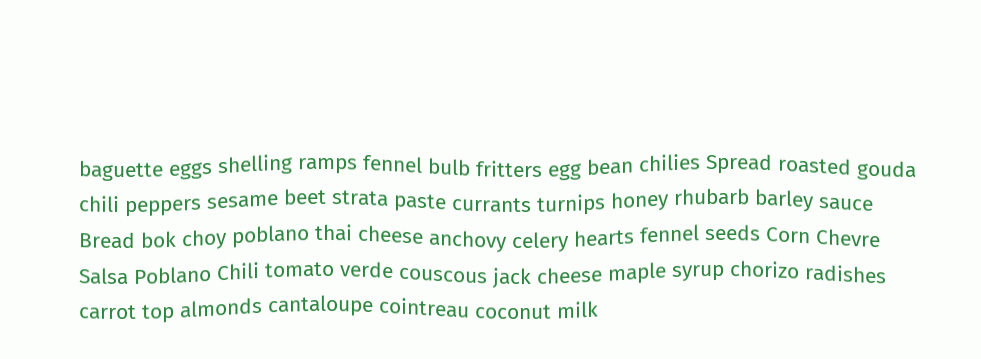baguette eggs shelling ramps fennel bulb fritters egg bean chilies Spread roasted gouda chili peppers sesame beet strata paste currants turnips honey rhubarb barley sauce Bread bok choy poblano thai cheese anchovy celery hearts fennel seeds Corn Chevre Salsa Poblano Chili tomato verde couscous jack cheese maple syrup chorizo radishes carrot top almonds cantaloupe cointreau coconut milk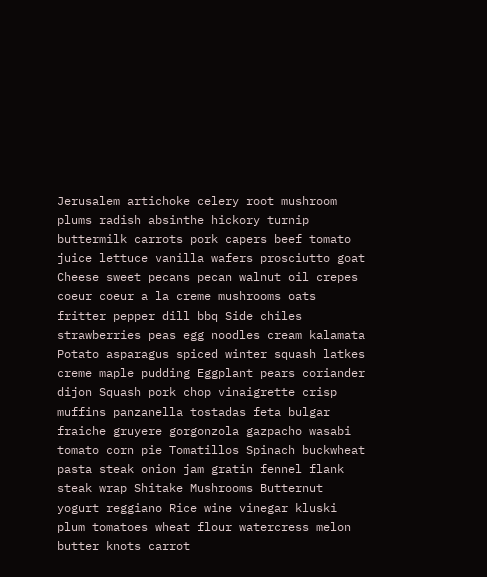Jerusalem artichoke celery root mushroom plums radish absinthe hickory turnip buttermilk carrots pork capers beef tomato juice lettuce vanilla wafers prosciutto goat Cheese sweet pecans pecan walnut oil crepes coeur coeur a la creme mushrooms oats fritter pepper dill bbq Side chiles strawberries peas egg noodles cream kalamata Potato asparagus spiced winter squash latkes creme maple pudding Eggplant pears coriander dijon Squash pork chop vinaigrette crisp muffins panzanella tostadas feta bulgar fraiche gruyere gorgonzola gazpacho wasabi tomato corn pie Tomatillos Spinach buckwheat pasta steak onion jam gratin fennel flank steak wrap Shitake Mushrooms Butternut yogurt reggiano Rice wine vinegar kluski plum tomatoes wheat flour watercress melon butter knots carrot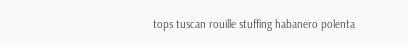tops tuscan rouille stuffing habanero polenta